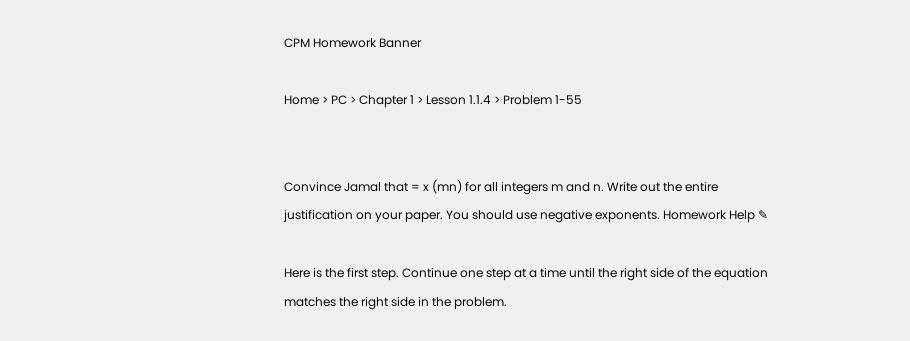CPM Homework Banner

Home > PC > Chapter 1 > Lesson 1.1.4 > Problem 1-55


Convince Jamal that = x (mn) for all integers m and n. Write out the entire justification on your paper. You should use negative exponents. Homework Help ✎

Here is the first step. Continue one step at a time until the right side of the equation matches the right side in the problem.